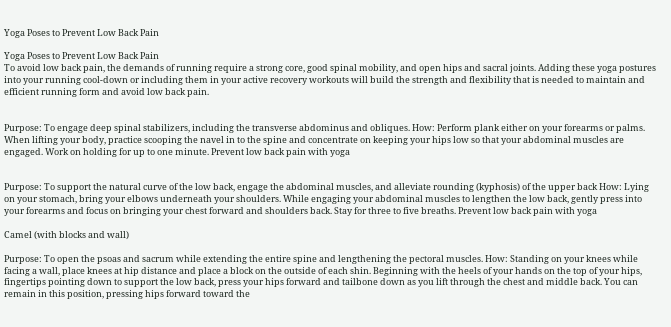Yoga Poses to Prevent Low Back Pain

Yoga Poses to Prevent Low Back Pain
To avoid low back pain, the demands of running require a strong core, good spinal mobility, and open hips and sacral joints. Adding these yoga postures into your running cool-down or including them in your active recovery workouts will build the strength and flexibility that is needed to maintain and efficient running form and avoid low back pain.


Purpose: To engage deep spinal stabilizers, including the transverse abdominus and obliques. How: Perform plank either on your forearms or palms. When lifting your body, practice scooping the navel in to the spine and concentrate on keeping your hips low so that your abdominal muscles are engaged. Work on holding for up to one minute. Prevent low back pain with yoga


Purpose: To support the natural curve of the low back, engage the abdominal muscles, and alleviate rounding (kyphosis) of the upper back How: Lying on your stomach, bring your elbows underneath your shoulders. While engaging your abdominal muscles to lengthen the low back, gently press into your forearms and focus on bringing your chest forward and shoulders back. Stay for three to five breaths. Prevent low back pain with yoga

Camel (with blocks and wall)

Purpose: To open the psoas and sacrum while extending the entire spine and lengthening the pectoral muscles. How: Standing on your knees while facing a wall, place knees at hip distance and place a block on the outside of each shin. Beginning with the heels of your hands on the top of your hips, fingertips pointing down to support the low back, press your hips forward and tailbone down as you lift through the chest and middle back. You can remain in this position, pressing hips forward toward the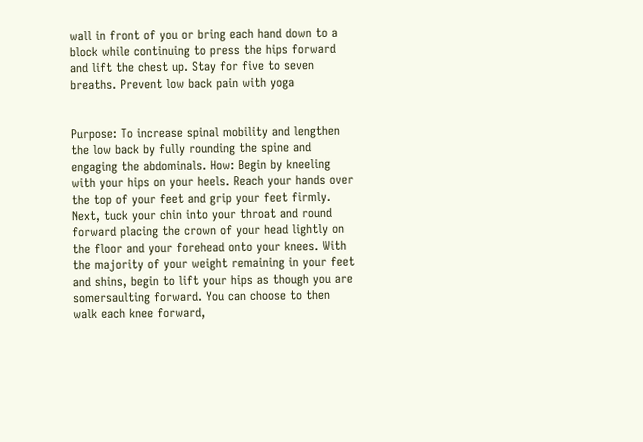wall in front of you or bring each hand down to a block while continuing to press the hips forward and lift the chest up. Stay for five to seven breaths. Prevent low back pain with yoga


Purpose: To increase spinal mobility and lengthen the low back by fully rounding the spine and engaging the abdominals. How: Begin by kneeling with your hips on your heels. Reach your hands over the top of your feet and grip your feet firmly. Next, tuck your chin into your throat and round forward placing the crown of your head lightly on the floor and your forehead onto your knees. With the majority of your weight remaining in your feet and shins, begin to lift your hips as though you are somersaulting forward. You can choose to then walk each knee forward,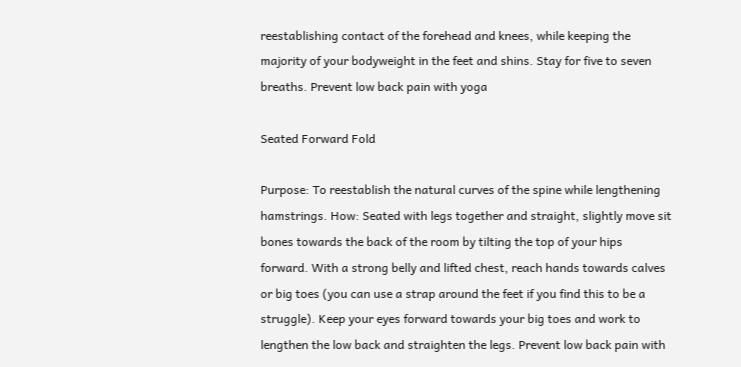reestablishing contact of the forehead and knees, while keeping the majority of your bodyweight in the feet and shins. Stay for five to seven breaths. Prevent low back pain with yoga

Seated Forward Fold

Purpose: To reestablish the natural curves of the spine while lengthening hamstrings. How: Seated with legs together and straight, slightly move sit bones towards the back of the room by tilting the top of your hips forward. With a strong belly and lifted chest, reach hands towards calves or big toes (you can use a strap around the feet if you find this to be a struggle). Keep your eyes forward towards your big toes and work to lengthen the low back and straighten the legs. Prevent low back pain with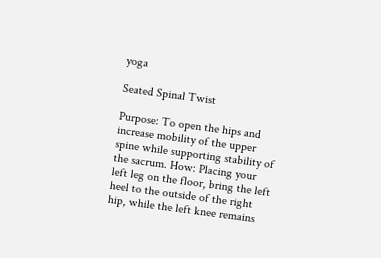yoga

Seated Spinal Twist

Purpose: To open the hips and increase mobility of the upper spine while supporting stability of the sacrum. How: Placing your left leg on the floor, bring the left heel to the outside of the right hip, while the left knee remains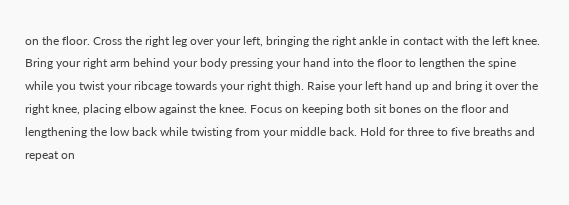on the floor. Cross the right leg over your left, bringing the right ankle in contact with the left knee. Bring your right arm behind your body pressing your hand into the floor to lengthen the spine while you twist your ribcage towards your right thigh. Raise your left hand up and bring it over the right knee, placing elbow against the knee. Focus on keeping both sit bones on the floor and lengthening the low back while twisting from your middle back. Hold for three to five breaths and repeat on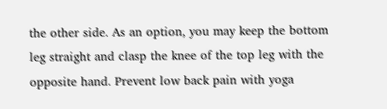the other side. As an option, you may keep the bottom leg straight and clasp the knee of the top leg with the opposite hand. Prevent low back pain with yoga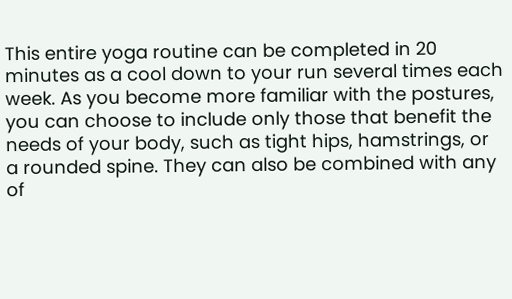This entire yoga routine can be completed in 20 minutes as a cool down to your run several times each week. As you become more familiar with the postures, you can choose to include only those that benefit the needs of your body, such as tight hips, hamstrings, or a rounded spine. They can also be combined with any of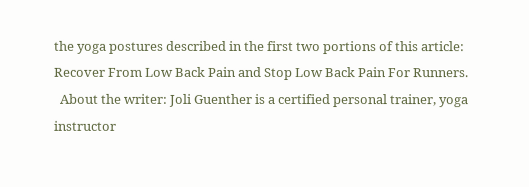the yoga postures described in the first two portions of this article: Recover From Low Back Pain and Stop Low Back Pain For Runners.
  About the writer: Joli Guenther is a certified personal trainer, yoga instructor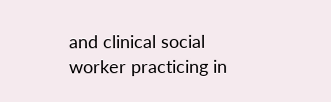and clinical social worker practicing in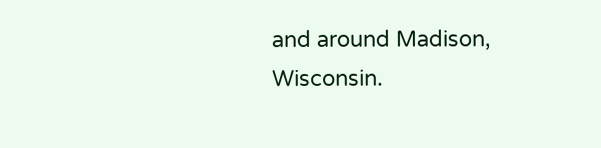and around Madison, Wisconsin.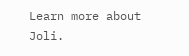Learn more about Joli.